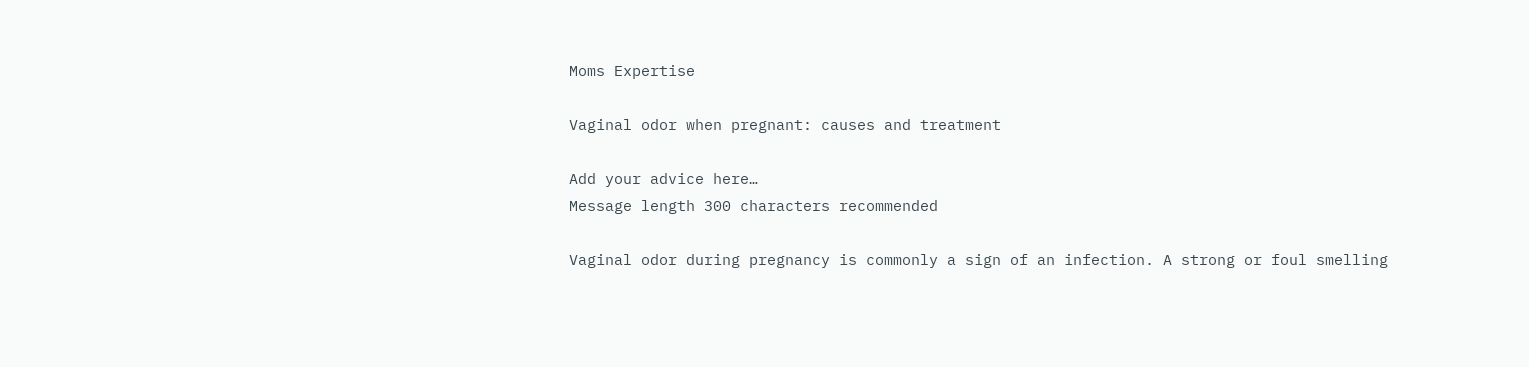Moms Expertise

Vaginal odor when pregnant: causes and treatment

Add your advice here…
Message length 300 characters recommended

Vaginal odor during pregnancy is commonly a sign of an infection. A strong or foul smelling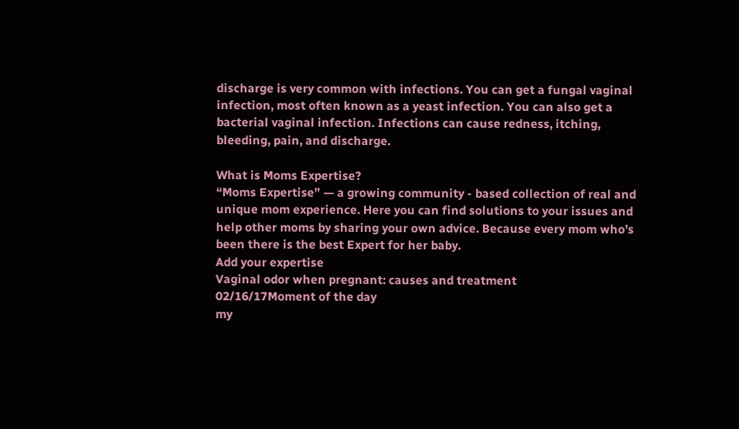discharge is very common with infections. You can get a fungal vaginal infection, most often known as a yeast infection. You can also get a bacterial vaginal infection. Infections can cause redness, itching, bleeding, pain, and discharge.

What is Moms Expertise?
“Moms Expertise” — a growing community - based collection of real and unique mom experience. Here you can find solutions to your issues and help other moms by sharing your own advice. Because every mom who’s been there is the best Expert for her baby.
Add your expertise
Vaginal odor when pregnant: causes and treatment
02/16/17Moment of the day
my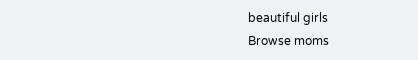beautiful girls
Browse moms